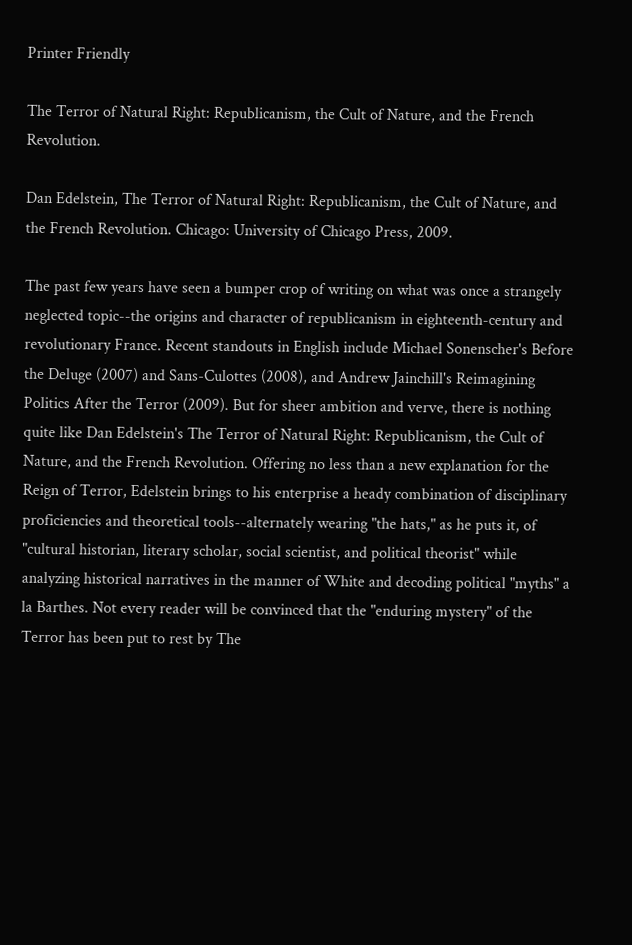Printer Friendly

The Terror of Natural Right: Republicanism, the Cult of Nature, and the French Revolution.

Dan Edelstein, The Terror of Natural Right: Republicanism, the Cult of Nature, and the French Revolution. Chicago: University of Chicago Press, 2009.

The past few years have seen a bumper crop of writing on what was once a strangely neglected topic--the origins and character of republicanism in eighteenth-century and revolutionary France. Recent standouts in English include Michael Sonenscher's Before the Deluge (2007) and Sans-Culottes (2008), and Andrew Jainchill's Reimagining Politics After the Terror (2009). But for sheer ambition and verve, there is nothing quite like Dan Edelstein's The Terror of Natural Right: Republicanism, the Cult of Nature, and the French Revolution. Offering no less than a new explanation for the Reign of Terror, Edelstein brings to his enterprise a heady combination of disciplinary proficiencies and theoretical tools--alternately wearing "the hats," as he puts it, of "cultural historian, literary scholar, social scientist, and political theorist" while analyzing historical narratives in the manner of White and decoding political "myths" a la Barthes. Not every reader will be convinced that the "enduring mystery" of the Terror has been put to rest by The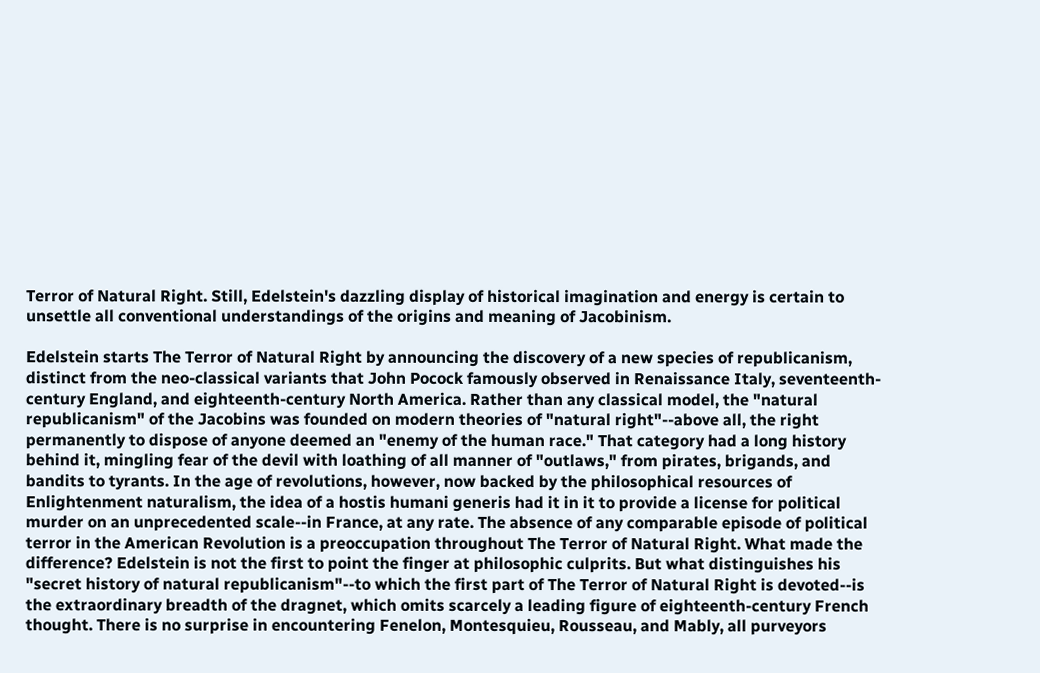Terror of Natural Right. Still, Edelstein's dazzling display of historical imagination and energy is certain to unsettle all conventional understandings of the origins and meaning of Jacobinism.

Edelstein starts The Terror of Natural Right by announcing the discovery of a new species of republicanism, distinct from the neo-classical variants that John Pocock famously observed in Renaissance Italy, seventeenth-century England, and eighteenth-century North America. Rather than any classical model, the "natural republicanism" of the Jacobins was founded on modern theories of "natural right"--above all, the right permanently to dispose of anyone deemed an "enemy of the human race." That category had a long history behind it, mingling fear of the devil with loathing of all manner of "outlaws," from pirates, brigands, and bandits to tyrants. In the age of revolutions, however, now backed by the philosophical resources of Enlightenment naturalism, the idea of a hostis humani generis had it in it to provide a license for political murder on an unprecedented scale--in France, at any rate. The absence of any comparable episode of political terror in the American Revolution is a preoccupation throughout The Terror of Natural Right. What made the difference? Edelstein is not the first to point the finger at philosophic culprits. But what distinguishes his "secret history of natural republicanism"--to which the first part of The Terror of Natural Right is devoted--is the extraordinary breadth of the dragnet, which omits scarcely a leading figure of eighteenth-century French thought. There is no surprise in encountering Fenelon, Montesquieu, Rousseau, and Mably, all purveyors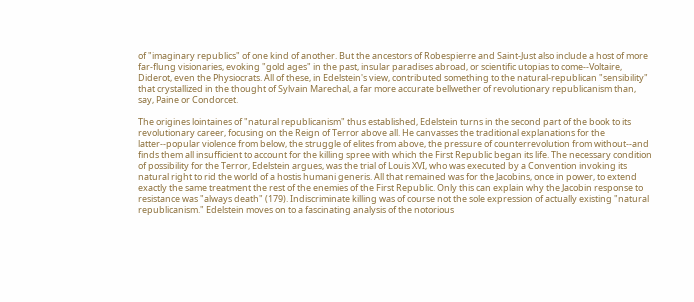of "imaginary republics" of one kind of another. But the ancestors of Robespierre and Saint-Just also include a host of more far-flung visionaries, evoking "gold ages" in the past, insular paradises abroad, or scientific utopias to come--Voltaire, Diderot, even the Physiocrats. All of these, in Edelstein's view, contributed something to the natural-republican "sensibility" that crystallized in the thought of Sylvain Marechal, a far more accurate bellwether of revolutionary republicanism than, say, Paine or Condorcet.

The origines lointaines of "natural republicanism" thus established, Edelstein turns in the second part of the book to its revolutionary career, focusing on the Reign of Terror above all. He canvasses the traditional explanations for the latter--popular violence from below, the struggle of elites from above, the pressure of counterrevolution from without--and finds them all insufficient to account for the killing spree with which the First Republic began its life. The necessary condition of possibility for the Terror, Edelstein argues, was the trial of Louis XVI, who was executed by a Convention invoking its natural right to rid the world of a hostis humani generis. All that remained was for the Jacobins, once in power, to extend exactly the same treatment the rest of the enemies of the First Republic. Only this can explain why the Jacobin response to resistance was "always death" (179). Indiscriminate killing was of course not the sole expression of actually existing "natural republicanism." Edelstein moves on to a fascinating analysis of the notorious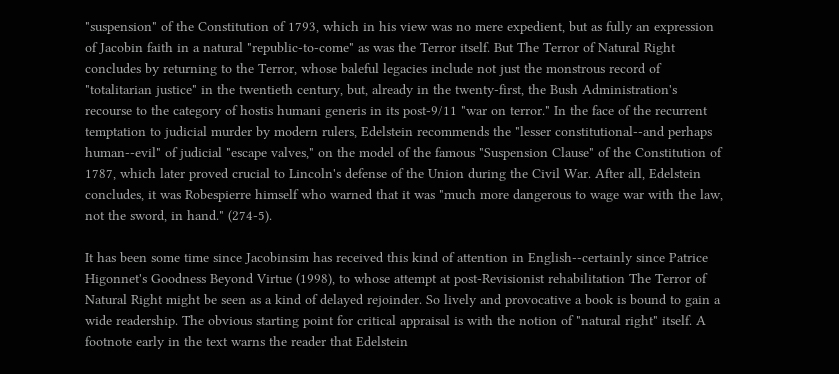"suspension" of the Constitution of 1793, which in his view was no mere expedient, but as fully an expression of Jacobin faith in a natural "republic-to-come" as was the Terror itself. But The Terror of Natural Right concludes by returning to the Terror, whose baleful legacies include not just the monstrous record of "totalitarian justice" in the twentieth century, but, already in the twenty-first, the Bush Administration's recourse to the category of hostis humani generis in its post-9/11 "war on terror." In the face of the recurrent temptation to judicial murder by modern rulers, Edelstein recommends the "lesser constitutional--and perhaps human--evil" of judicial "escape valves," on the model of the famous "Suspension Clause" of the Constitution of 1787, which later proved crucial to Lincoln's defense of the Union during the Civil War. After all, Edelstein concludes, it was Robespierre himself who warned that it was "much more dangerous to wage war with the law, not the sword, in hand." (274-5).

It has been some time since Jacobinsim has received this kind of attention in English--certainly since Patrice Higonnet's Goodness Beyond Virtue (1998), to whose attempt at post-Revisionist rehabilitation The Terror of Natural Right might be seen as a kind of delayed rejoinder. So lively and provocative a book is bound to gain a wide readership. The obvious starting point for critical appraisal is with the notion of "natural right" itself. A footnote early in the text warns the reader that Edelstein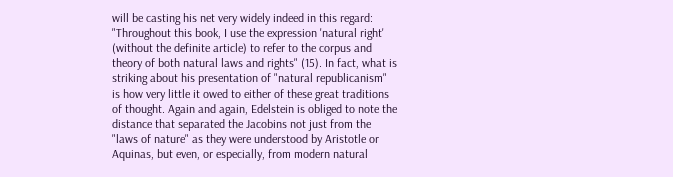will be casting his net very widely indeed in this regard: "Throughout this book, I use the expression 'natural right' (without the definite article) to refer to the corpus and theory of both natural laws and rights" (15). In fact, what is striking about his presentation of "natural republicanism" is how very little it owed to either of these great traditions of thought. Again and again, Edelstein is obliged to note the distance that separated the Jacobins not just from the "laws of nature" as they were understood by Aristotle or Aquinas, but even, or especially, from modern natural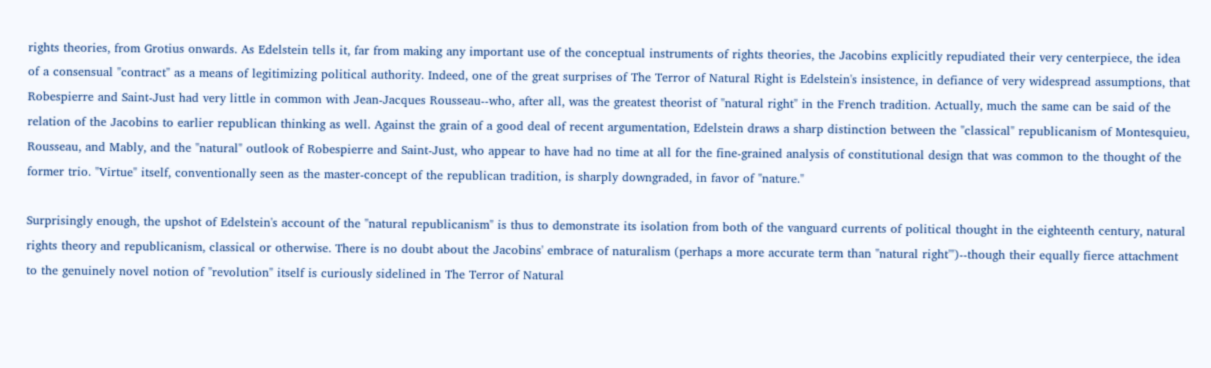rights theories, from Grotius onwards. As Edelstein tells it, far from making any important use of the conceptual instruments of rights theories, the Jacobins explicitly repudiated their very centerpiece, the idea of a consensual "contract" as a means of legitimizing political authority. Indeed, one of the great surprises of The Terror of Natural Right is Edelstein's insistence, in defiance of very widespread assumptions, that Robespierre and Saint-Just had very little in common with Jean-Jacques Rousseau--who, after all, was the greatest theorist of "natural right" in the French tradition. Actually, much the same can be said of the relation of the Jacobins to earlier republican thinking as well. Against the grain of a good deal of recent argumentation, Edelstein draws a sharp distinction between the "classical" republicanism of Montesquieu, Rousseau, and Mably, and the "natural" outlook of Robespierre and Saint-Just, who appear to have had no time at all for the fine-grained analysis of constitutional design that was common to the thought of the former trio. "Virtue" itself, conventionally seen as the master-concept of the republican tradition, is sharply downgraded, in favor of "nature."

Surprisingly enough, the upshot of Edelstein's account of the "natural republicanism" is thus to demonstrate its isolation from both of the vanguard currents of political thought in the eighteenth century, natural rights theory and republicanism, classical or otherwise. There is no doubt about the Jacobins' embrace of naturalism (perhaps a more accurate term than "natural right'")--though their equally fierce attachment to the genuinely novel notion of "revolution" itself is curiously sidelined in The Terror of Natural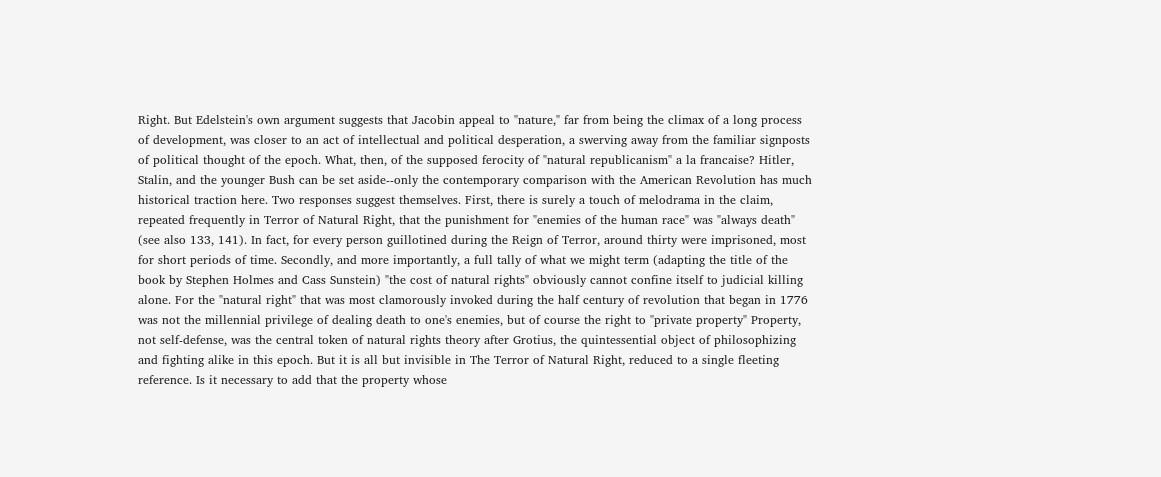Right. But Edelstein's own argument suggests that Jacobin appeal to "nature," far from being the climax of a long process of development, was closer to an act of intellectual and political desperation, a swerving away from the familiar signposts of political thought of the epoch. What, then, of the supposed ferocity of "natural republicanism" a la francaise? Hitler, Stalin, and the younger Bush can be set aside--only the contemporary comparison with the American Revolution has much historical traction here. Two responses suggest themselves. First, there is surely a touch of melodrama in the claim, repeated frequently in Terror of Natural Right, that the punishment for "enemies of the human race" was "always death" (see also 133, 141). In fact, for every person guillotined during the Reign of Terror, around thirty were imprisoned, most for short periods of time. Secondly, and more importantly, a full tally of what we might term (adapting the title of the book by Stephen Holmes and Cass Sunstein) "the cost of natural rights" obviously cannot confine itself to judicial killing alone. For the "natural right" that was most clamorously invoked during the half century of revolution that began in 1776 was not the millennial privilege of dealing death to one's enemies, but of course the right to "private property" Property, not self-defense, was the central token of natural rights theory after Grotius, the quintessential object of philosophizing and fighting alike in this epoch. But it is all but invisible in The Terror of Natural Right, reduced to a single fleeting reference. Is it necessary to add that the property whose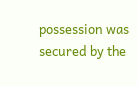possession was secured by the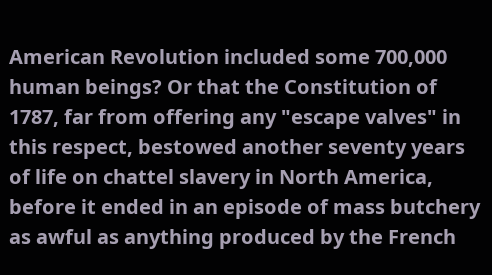American Revolution included some 700,000 human beings? Or that the Constitution of 1787, far from offering any "escape valves" in this respect, bestowed another seventy years of life on chattel slavery in North America, before it ended in an episode of mass butchery as awful as anything produced by the French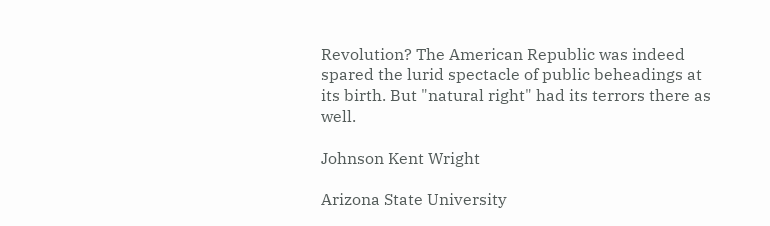Revolution? The American Republic was indeed spared the lurid spectacle of public beheadings at its birth. But "natural right" had its terrors there as well.

Johnson Kent Wright

Arizona State University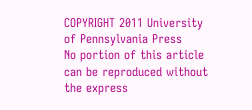COPYRIGHT 2011 University of Pennsylvania Press
No portion of this article can be reproduced without the express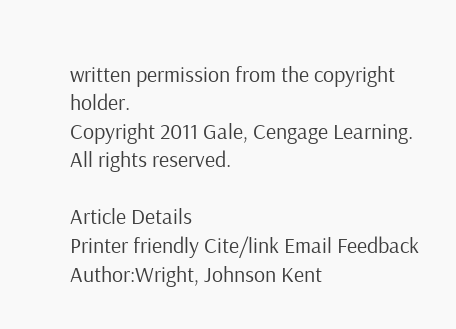written permission from the copyright holder.
Copyright 2011 Gale, Cengage Learning. All rights reserved.

Article Details
Printer friendly Cite/link Email Feedback
Author:Wright, Johnson Kent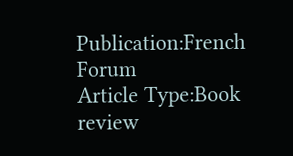Publication:French Forum
Article Type:Book review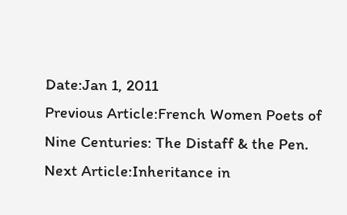Date:Jan 1, 2011
Previous Article:French Women Poets of Nine Centuries: The Distaff & the Pen.
Next Article:Inheritance in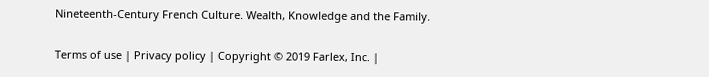Nineteenth-Century French Culture. Wealth, Knowledge and the Family.

Terms of use | Privacy policy | Copyright © 2019 Farlex, Inc. |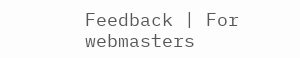Feedback | For webmasters